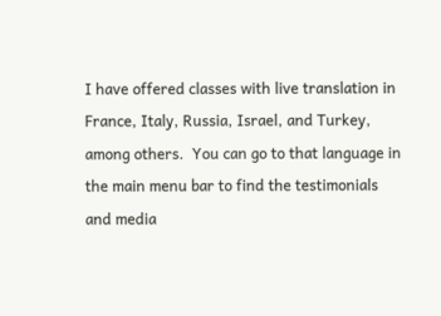I have offered classes with live translation in France, Italy, Russia, Israel, and Turkey, among others.  You can go to that language in the main menu bar to find the testimonials and media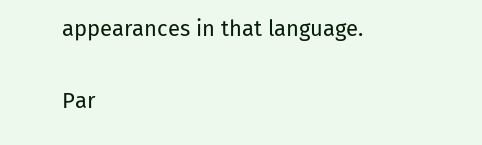appearances in that language.

Par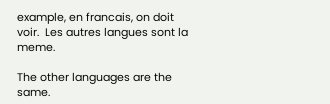example, en francais, on doit voir.  Les autres langues sont la meme.

The other languages are the same.